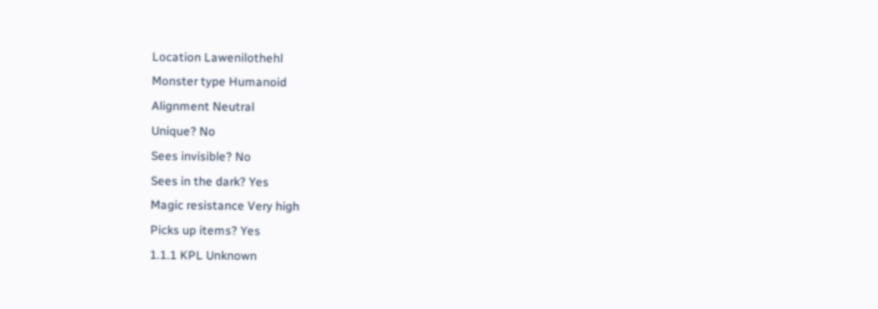Location Lawenilothehl
Monster type Humanoid
Alignment Neutral
Unique? No
Sees invisible? No
Sees in the dark? Yes
Magic resistance Very high
Picks up items? Yes
1.1.1 KPL Unknown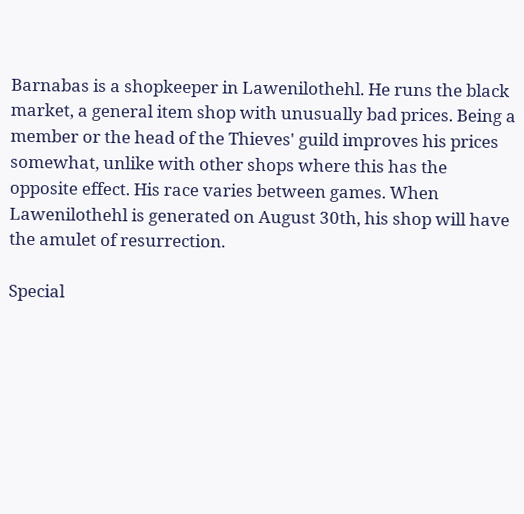Barnabas is a shopkeeper in Lawenilothehl. He runs the black market, a general item shop with unusually bad prices. Being a member or the head of the Thieves' guild improves his prices somewhat, unlike with other shops where this has the opposite effect. His race varies between games. When Lawenilothehl is generated on August 30th, his shop will have the amulet of resurrection.

Special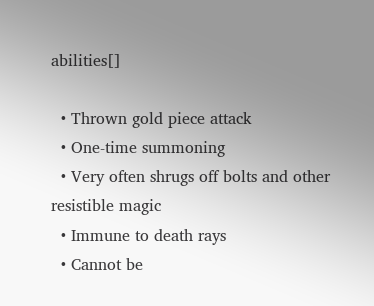abilities[]

  • Thrown gold piece attack
  • One-time summoning
  • Very often shrugs off bolts and other resistible magic
  • Immune to death rays
  • Cannot be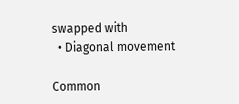swapped with
  • Diagonal movement

Common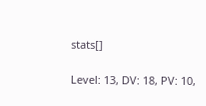stats[]

Level: 13, DV: 18, PV: 10,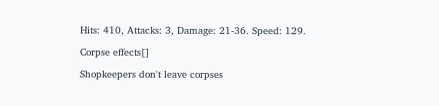Hits: 410, Attacks: 3, Damage: 21-36. Speed: 129.

Corpse effects[]

Shopkeepers don't leave corpses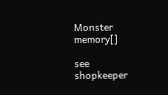Monster memory[]

see shopkeeper